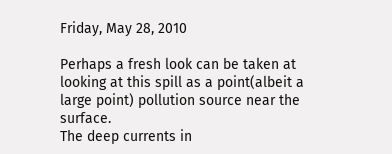Friday, May 28, 2010

Perhaps a fresh look can be taken at looking at this spill as a point(albeit a large point) pollution source near the surface.
The deep currents in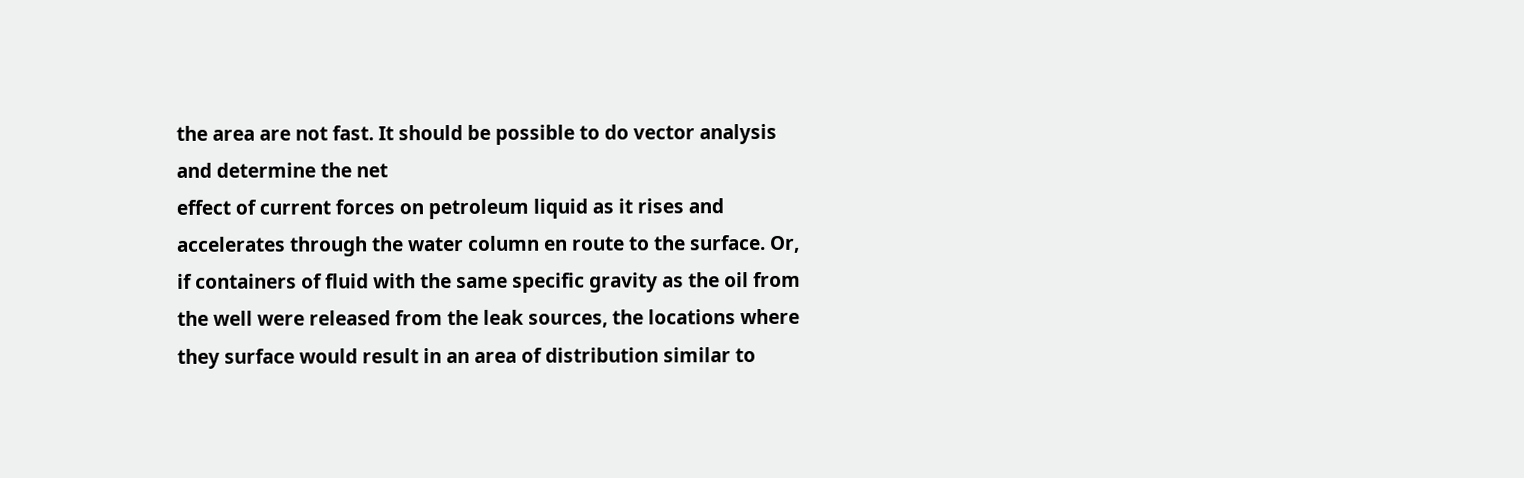the area are not fast. It should be possible to do vector analysis and determine the net
effect of current forces on petroleum liquid as it rises and accelerates through the water column en route to the surface. Or, if containers of fluid with the same specific gravity as the oil from the well were released from the leak sources, the locations where they surface would result in an area of distribution similar to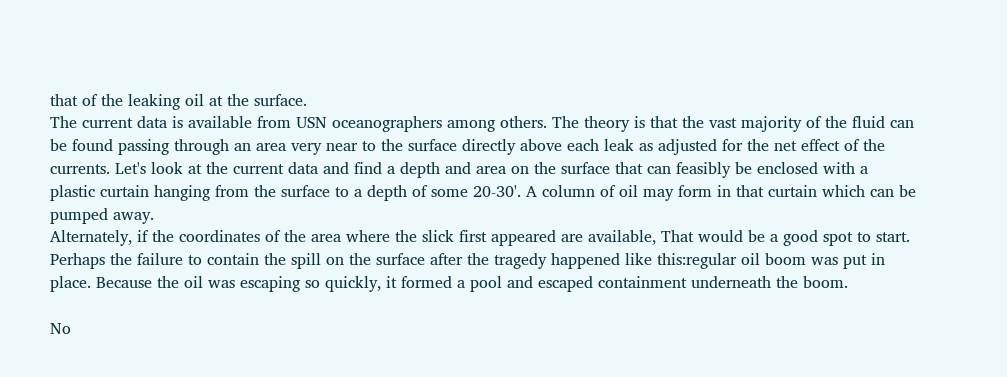that of the leaking oil at the surface.
The current data is available from USN oceanographers among others. The theory is that the vast majority of the fluid can
be found passing through an area very near to the surface directly above each leak as adjusted for the net effect of the
currents. Let's look at the current data and find a depth and area on the surface that can feasibly be enclosed with a
plastic curtain hanging from the surface to a depth of some 20-30'. A column of oil may form in that curtain which can be pumped away.
Alternately, if the coordinates of the area where the slick first appeared are available, That would be a good spot to start. Perhaps the failure to contain the spill on the surface after the tragedy happened like this:regular oil boom was put in place. Because the oil was escaping so quickly, it formed a pool and escaped containment underneath the boom.

No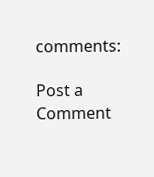comments:

Post a Comment